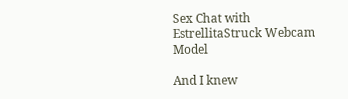Sex Chat with EstrellitaStruck Webcam Model

And I knew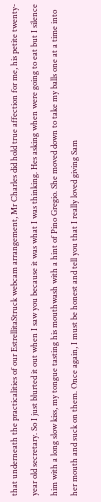that underneath the practicalities of our EstrellitaStruck webcam arrangement, Mr Charles did hold true affection for me, his petite twenty-year old secretary. So I just blurted it out when I saw you because it was what I was thinking. Hes asking when were going to eat but I silence him with a long slow kiss, my tongue tasting his mouthwash with a hint of Pino Gregio. She moved down to take my balls one at a time into her mouth and suck on them. Once again, I must be honest and tell you that I really loved giving Sam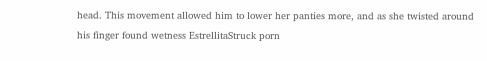head. This movement allowed him to lower her panties more, and as she twisted around his finger found wetness EstrellitaStruck porn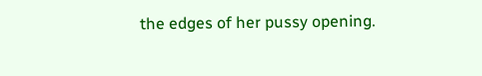the edges of her pussy opening.